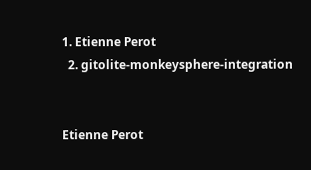1. Etienne Perot
  2. gitolite-monkeysphere-integration


Etienne Perot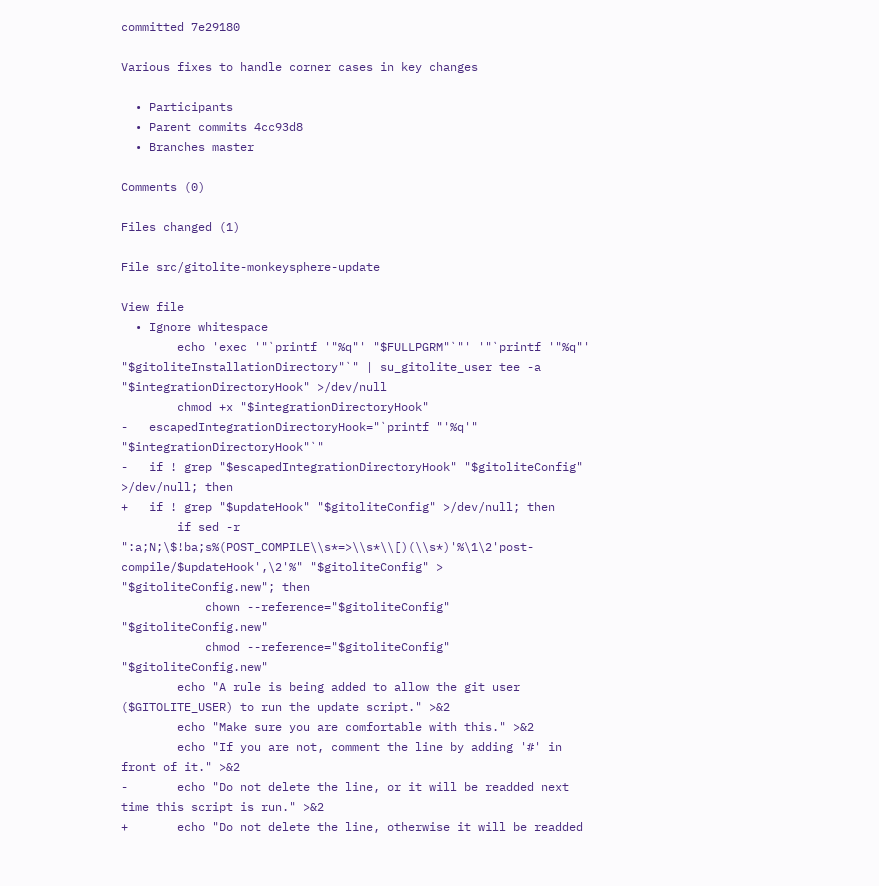committed 7e29180

Various fixes to handle corner cases in key changes

  • Participants
  • Parent commits 4cc93d8
  • Branches master

Comments (0)

Files changed (1)

File src/gitolite-monkeysphere-update

View file
  • Ignore whitespace
        echo 'exec '"`printf '"%q"' "$FULLPGRM"`"' '"`printf '"%q"' "$gitoliteInstallationDirectory"`" | su_gitolite_user tee -a "$integrationDirectoryHook" >/dev/null
        chmod +x "$integrationDirectoryHook"
-   escapedIntegrationDirectoryHook="`printf "'%q'" "$integrationDirectoryHook"`"
-   if ! grep "$escapedIntegrationDirectoryHook" "$gitoliteConfig" >/dev/null; then
+   if ! grep "$updateHook" "$gitoliteConfig" >/dev/null; then
        if sed -r ":a;N;\$!ba;s%(POST_COMPILE\\s*=>\\s*\\[)(\\s*)'%\1\2'post-compile/$updateHook',\2'%" "$gitoliteConfig" > "$gitoliteConfig.new"; then
            chown --reference="$gitoliteConfig" "$gitoliteConfig.new"
            chmod --reference="$gitoliteConfig" "$gitoliteConfig.new"
        echo "A rule is being added to allow the git user ($GITOLITE_USER) to run the update script." >&2
        echo "Make sure you are comfortable with this." >&2
        echo "If you are not, comment the line by adding '#' in front of it." >&2
-       echo "Do not delete the line, or it will be readded next time this script is run." >&2
+       echo "Do not delete the line, otherwise it will be readded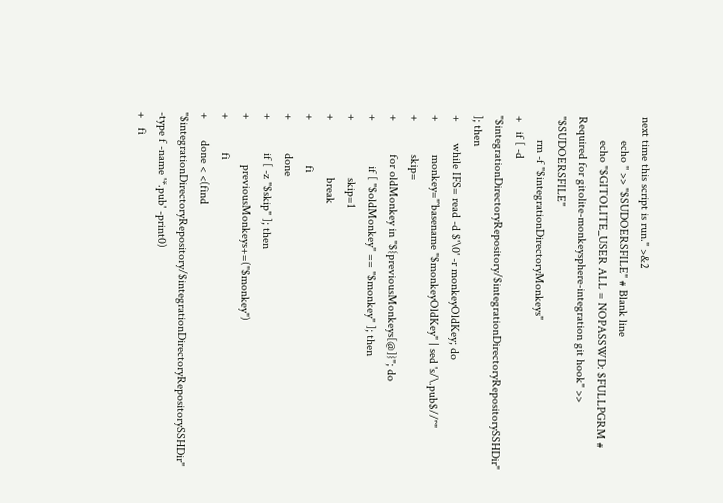next time this script is run." >&2
        echo '' >> "$SUDOERSFILE" # Blank line
        echo "$GITOLITE_USER ALL = NOPASSWD: $FULLPGRM # Required for gitolite-monkeysphere-integration git hook" >> "$SUDOERSFILE"
        rm -f "$integrationDirectoryMonkeys"
+   if [ -d "$integrationDirectoryRepository/$integrationDirectoryRepositorySSHDir" ]; then
+       while IFS= read -d $'\0' -r monkeyOldKey; do
+           monkey="`basename "$monkeyOldKey" | sed 's/\.pub$//'`"
+           skip=
+           for oldMonkey in "${previousMonkeys[@]}"; do
+               if [ "$oldMonkey" == "$monkey" ]; then
+                   skip=1
+                   break
+               fi
+           done
+           if [ -z "$skip" ]; then
+               previousMonkeys+=("$monkey")
+           fi
+       done < <(find "$integrationDirectoryRepository/$integrationDirectoryRepositorySSHDir" -type f -name '*.pub' -print0)
+   fi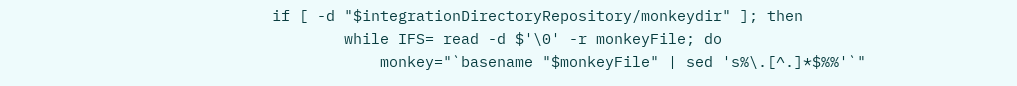if [ -d "$integrationDirectoryRepository/monkeydir" ]; then
        while IFS= read -d $'\0' -r monkeyFile; do
            monkey="`basename "$monkeyFile" | sed 's%\.[^.]*$%%'`"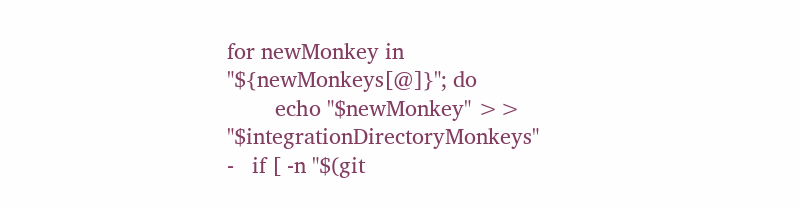for newMonkey in "${newMonkeys[@]}"; do
        echo "$newMonkey" >> "$integrationDirectoryMonkeys"
-   if [ -n "$(git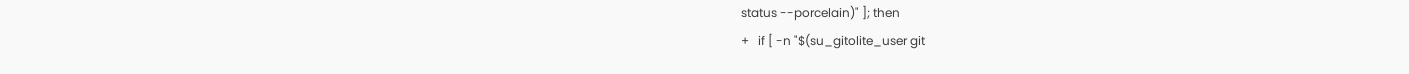status --porcelain)" ]; then
+   if [ -n "$(su_gitolite_user git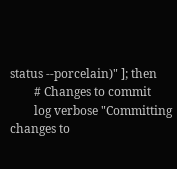status --porcelain)" ]; then
        # Changes to commit
        log verbose "Committing changes to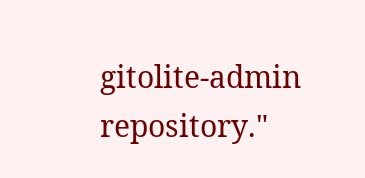gitolite-admin repository."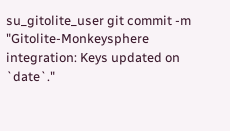su_gitolite_user git commit -m "Gitolite-Monkeysphere integration: Keys updated on `date`."